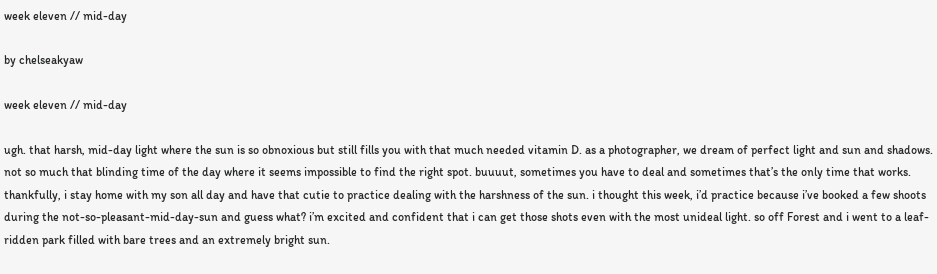week eleven // mid-day

by chelseakyaw

week eleven // mid-day

ugh. that harsh, mid-day light where the sun is so obnoxious but still fills you with that much needed vitamin D. as a photographer, we dream of perfect light and sun and shadows. not so much that blinding time of the day where it seems impossible to find the right spot. buuuut, sometimes you have to deal and sometimes that’s the only time that works. thankfully, i stay home with my son all day and have that cutie to practice dealing with the harshness of the sun. i thought this week, i’d practice because i’ve booked a few shoots during the not-so-pleasant-mid-day-sun and guess what? i’m excited and confident that i can get those shots even with the most unideal light. so off Forest and i went to a leaf-ridden park filled with bare trees and an extremely bright sun.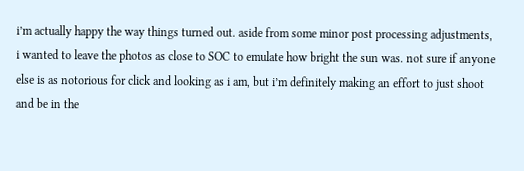i’m actually happy the way things turned out. aside from some minor post processing adjustments, i wanted to leave the photos as close to SOC to emulate how bright the sun was. not sure if anyone else is as notorious for click and looking as i am, but i’m definitely making an effort to just shoot and be in the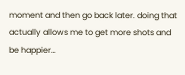moment and then go back later. doing that actually allows me to get more shots and be happier…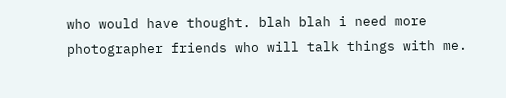who would have thought. blah blah i need more photographer friends who will talk things with me.